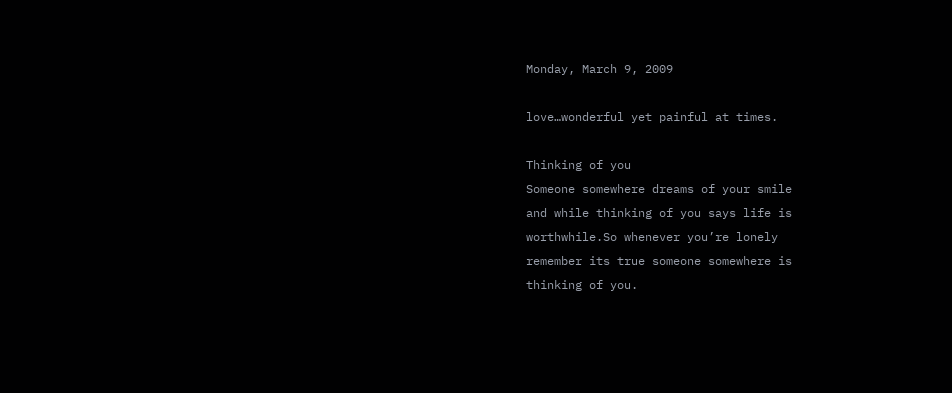Monday, March 9, 2009

love…wonderful yet painful at times.

Thinking of you
Someone somewhere dreams of your smile
and while thinking of you says life is
worthwhile.So whenever you’re lonely
remember its true someone somewhere is
thinking of you.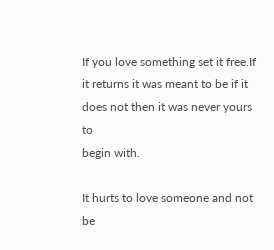If you love something set it free.If
it returns it was meant to be if it
does not then it was never yours to
begin with.

It hurts to love someone and not be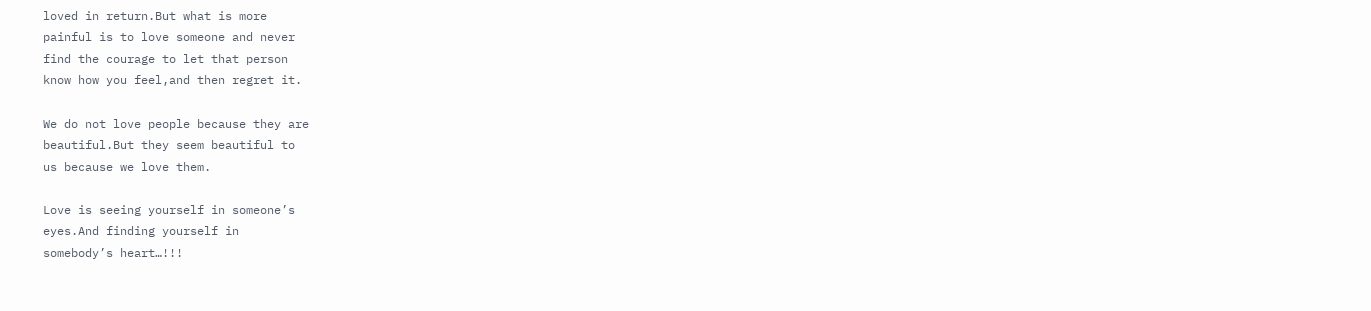loved in return.But what is more
painful is to love someone and never
find the courage to let that person
know how you feel,and then regret it.

We do not love people because they are
beautiful.But they seem beautiful to
us because we love them.

Love is seeing yourself in someone’s
eyes.And finding yourself in
somebody’s heart…!!!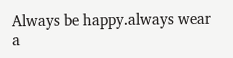Always be happy.always wear a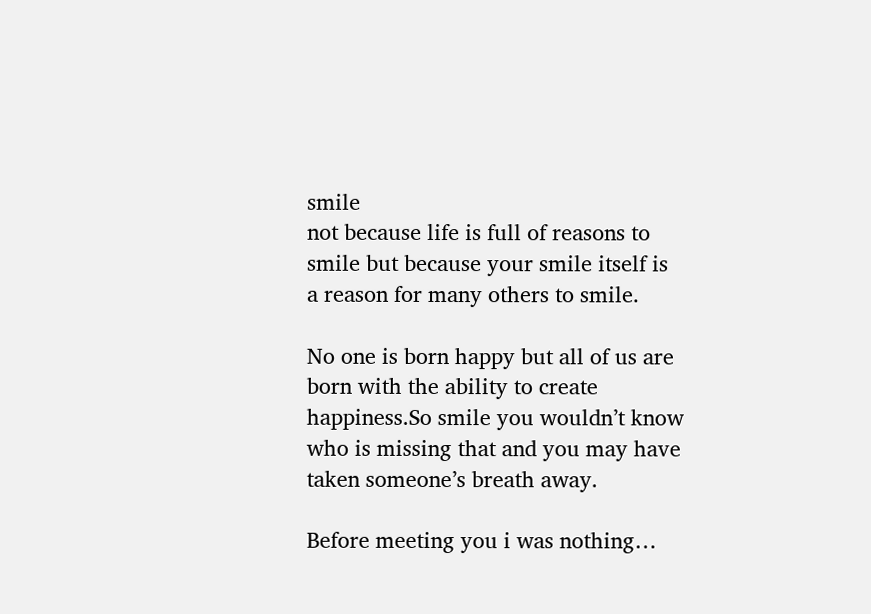smile
not because life is full of reasons to
smile but because your smile itself is
a reason for many others to smile.

No one is born happy but all of us are
born with the ability to create
happiness.So smile you wouldn’t know
who is missing that and you may have
taken someone’s breath away.

Before meeting you i was nothing…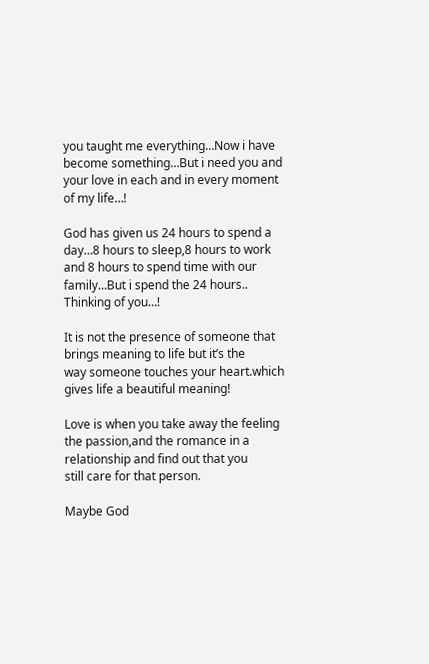you taught me everything…Now i have
become something…But i need you and
your love in each and in every moment
of my life…!

God has given us 24 hours to spend a
day…8 hours to sleep,8 hours to work
and 8 hours to spend time with our
family…But i spend the 24 hours..
Thinking of you…!

It is not the presence of someone that
brings meaning to life but it’s the
way someone touches your heart.which
gives life a beautiful meaning!

Love is when you take away the feeling
the passion,and the romance in a
relationship and find out that you
still care for that person.

Maybe God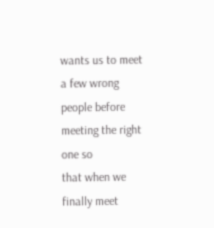wants us to meet a few wrong
people before meeting the right one so
that when we finally meet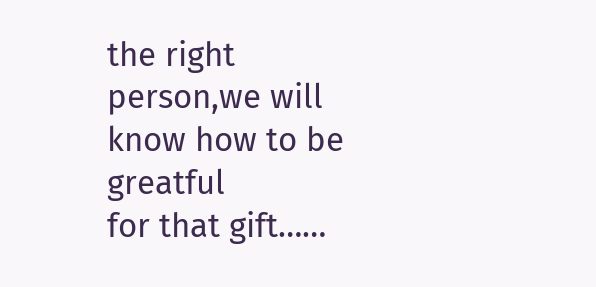the right
person,we will know how to be greatful
for that gift……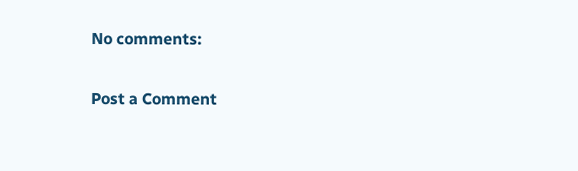No comments:

Post a Comment